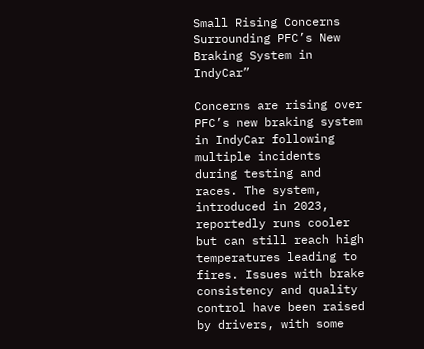Small Rising Concerns Surrounding PFC’s New Braking System in IndyCar”

Concerns are rising over PFC’s new braking system in IndyCar following multiple incidents during testing and races. The system, introduced in 2023, reportedly runs cooler but can still reach high temperatures leading to fires. Issues with brake consistency and quality control have been raised by drivers, with some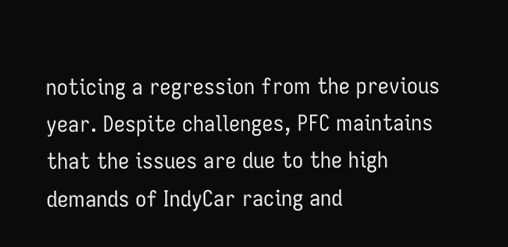noticing a regression from the previous year. Despite challenges, PFC maintains that the issues are due to the high demands of IndyCar racing and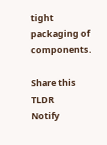tight packaging of components.

Share this TLDR
Notify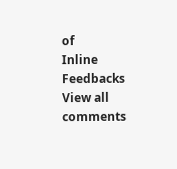of
Inline Feedbacks
View all comments